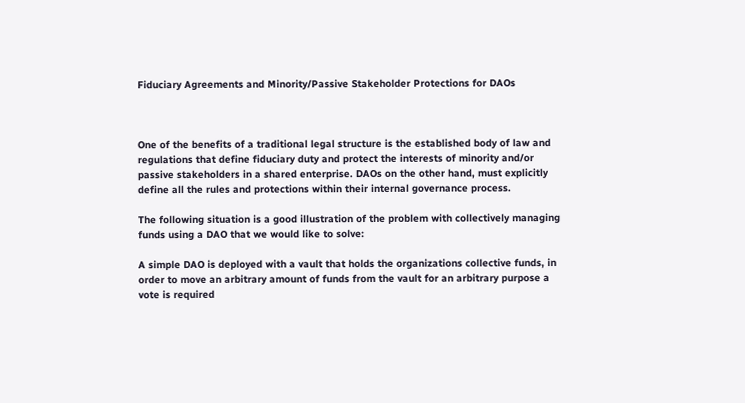Fiduciary Agreements and Minority/Passive Stakeholder Protections for DAOs



One of the benefits of a traditional legal structure is the established body of law and regulations that define fiduciary duty and protect the interests of minority and/or passive stakeholders in a shared enterprise. DAOs on the other hand, must explicitly define all the rules and protections within their internal governance process.

The following situation is a good illustration of the problem with collectively managing funds using a DAO that we would like to solve:

A simple DAO is deployed with a vault that holds the organizations collective funds, in order to move an arbitrary amount of funds from the vault for an arbitrary purpose a vote is required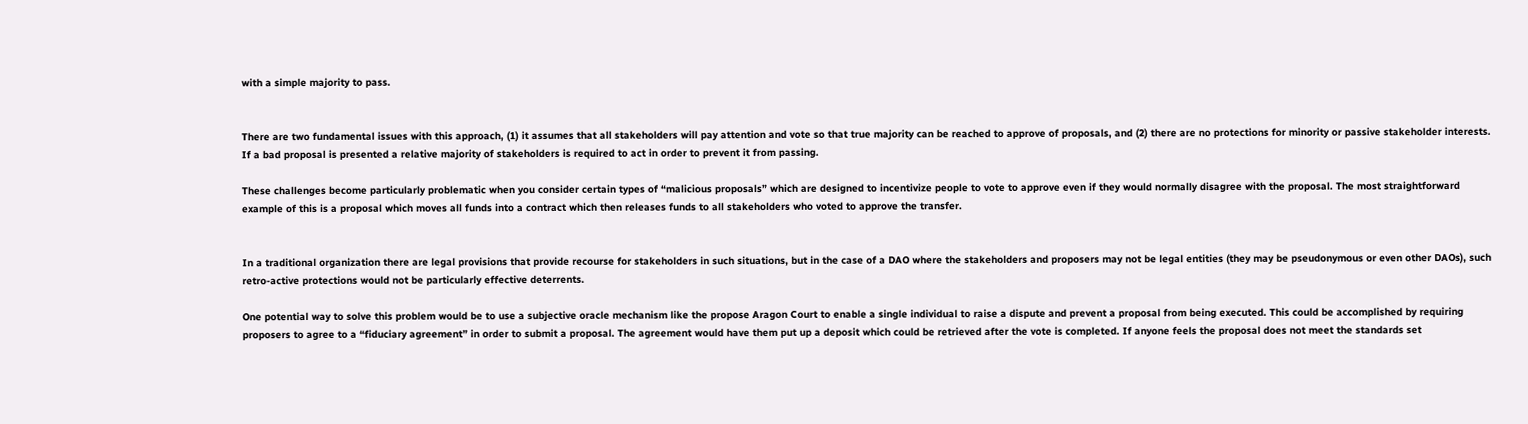with a simple majority to pass.


There are two fundamental issues with this approach, (1) it assumes that all stakeholders will pay attention and vote so that true majority can be reached to approve of proposals, and (2) there are no protections for minority or passive stakeholder interests. If a bad proposal is presented a relative majority of stakeholders is required to act in order to prevent it from passing.

These challenges become particularly problematic when you consider certain types of “malicious proposals” which are designed to incentivize people to vote to approve even if they would normally disagree with the proposal. The most straightforward example of this is a proposal which moves all funds into a contract which then releases funds to all stakeholders who voted to approve the transfer.


In a traditional organization there are legal provisions that provide recourse for stakeholders in such situations, but in the case of a DAO where the stakeholders and proposers may not be legal entities (they may be pseudonymous or even other DAOs), such retro-active protections would not be particularly effective deterrents.

One potential way to solve this problem would be to use a subjective oracle mechanism like the propose Aragon Court to enable a single individual to raise a dispute and prevent a proposal from being executed. This could be accomplished by requiring proposers to agree to a “fiduciary agreement” in order to submit a proposal. The agreement would have them put up a deposit which could be retrieved after the vote is completed. If anyone feels the proposal does not meet the standards set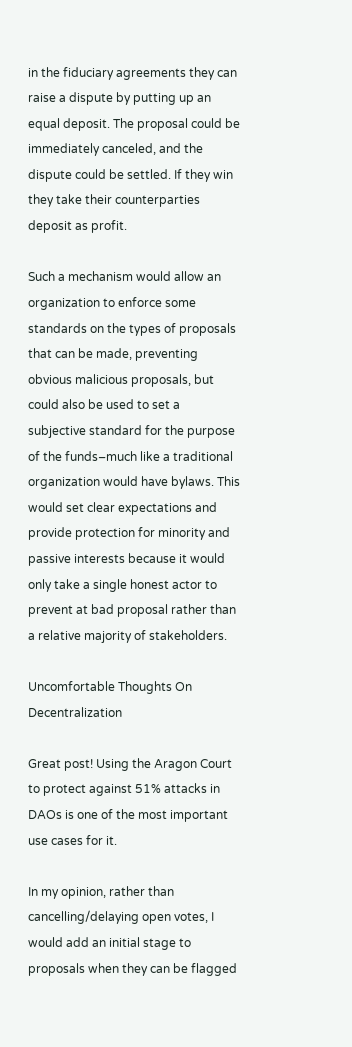in the fiduciary agreements they can raise a dispute by putting up an equal deposit. The proposal could be immediately canceled, and the dispute could be settled. If they win they take their counterparties deposit as profit.

Such a mechanism would allow an organization to enforce some standards on the types of proposals that can be made, preventing obvious malicious proposals, but could also be used to set a subjective standard for the purpose of the funds–much like a traditional organization would have bylaws. This would set clear expectations and provide protection for minority and passive interests because it would only take a single honest actor to prevent at bad proposal rather than a relative majority of stakeholders.

Uncomfortable Thoughts On Decentralization

Great post! Using the Aragon Court to protect against 51% attacks in DAOs is one of the most important use cases for it.

In my opinion, rather than cancelling/delaying open votes, I would add an initial stage to proposals when they can be flagged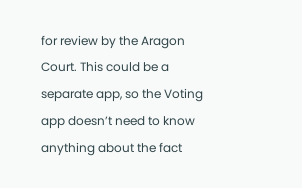for review by the Aragon Court. This could be a separate app, so the Voting app doesn’t need to know anything about the fact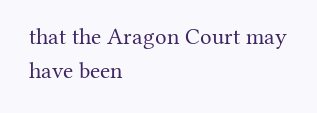that the Aragon Court may have been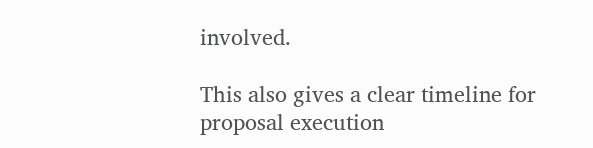involved.

This also gives a clear timeline for proposal execution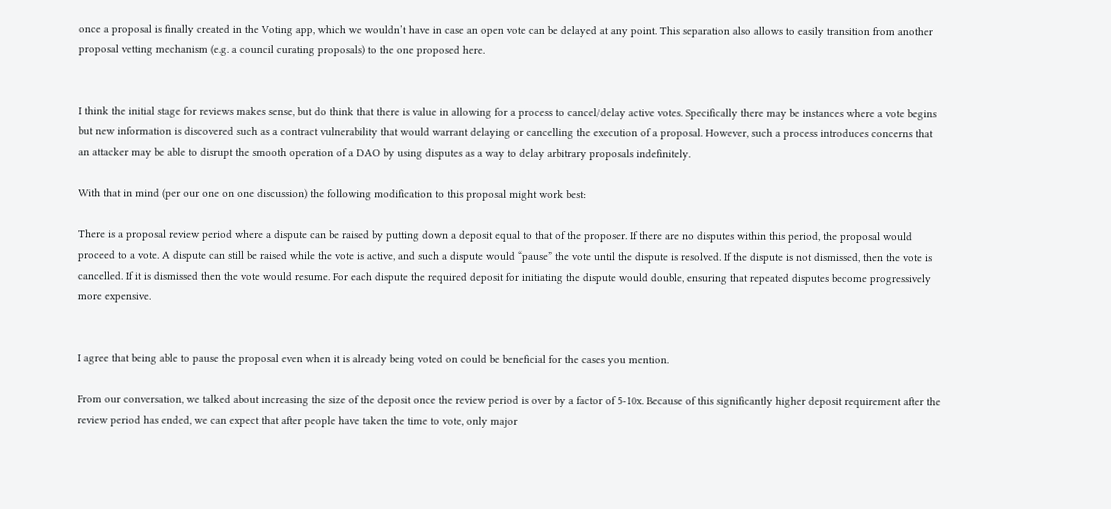once a proposal is finally created in the Voting app, which we wouldn’t have in case an open vote can be delayed at any point. This separation also allows to easily transition from another proposal vetting mechanism (e.g. a council curating proposals) to the one proposed here.


I think the initial stage for reviews makes sense, but do think that there is value in allowing for a process to cancel/delay active votes. Specifically there may be instances where a vote begins but new information is discovered such as a contract vulnerability that would warrant delaying or cancelling the execution of a proposal. However, such a process introduces concerns that an attacker may be able to disrupt the smooth operation of a DAO by using disputes as a way to delay arbitrary proposals indefinitely.

With that in mind (per our one on one discussion) the following modification to this proposal might work best:

There is a proposal review period where a dispute can be raised by putting down a deposit equal to that of the proposer. If there are no disputes within this period, the proposal would proceed to a vote. A dispute can still be raised while the vote is active, and such a dispute would “pause” the vote until the dispute is resolved. If the dispute is not dismissed, then the vote is cancelled. If it is dismissed then the vote would resume. For each dispute the required deposit for initiating the dispute would double, ensuring that repeated disputes become progressively more expensive.


I agree that being able to pause the proposal even when it is already being voted on could be beneficial for the cases you mention.

From our conversation, we talked about increasing the size of the deposit once the review period is over by a factor of 5-10x. Because of this significantly higher deposit requirement after the review period has ended, we can expect that after people have taken the time to vote, only major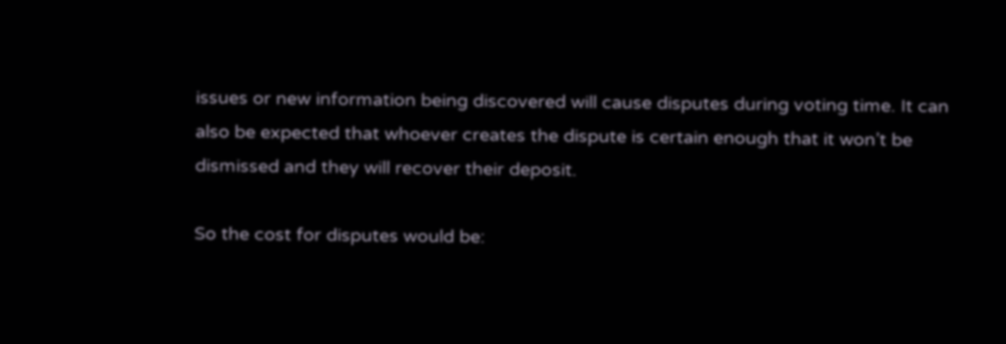issues or new information being discovered will cause disputes during voting time. It can also be expected that whoever creates the dispute is certain enough that it won’t be dismissed and they will recover their deposit.

So the cost for disputes would be: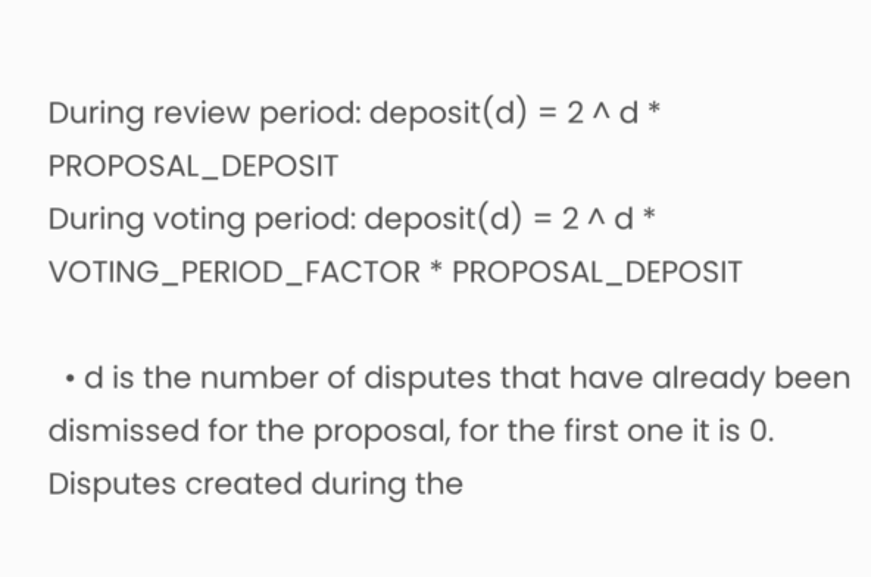During review period: deposit(d) = 2 ^ d * PROPOSAL_DEPOSIT
During voting period: deposit(d) = 2 ^ d * VOTING_PERIOD_FACTOR * PROPOSAL_DEPOSIT

  • d is the number of disputes that have already been dismissed for the proposal, for the first one it is 0. Disputes created during the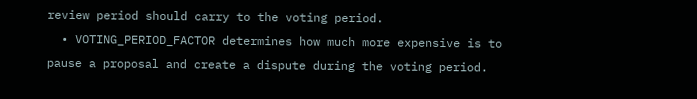review period should carry to the voting period.
  • VOTING_PERIOD_FACTOR determines how much more expensive is to pause a proposal and create a dispute during the voting period.